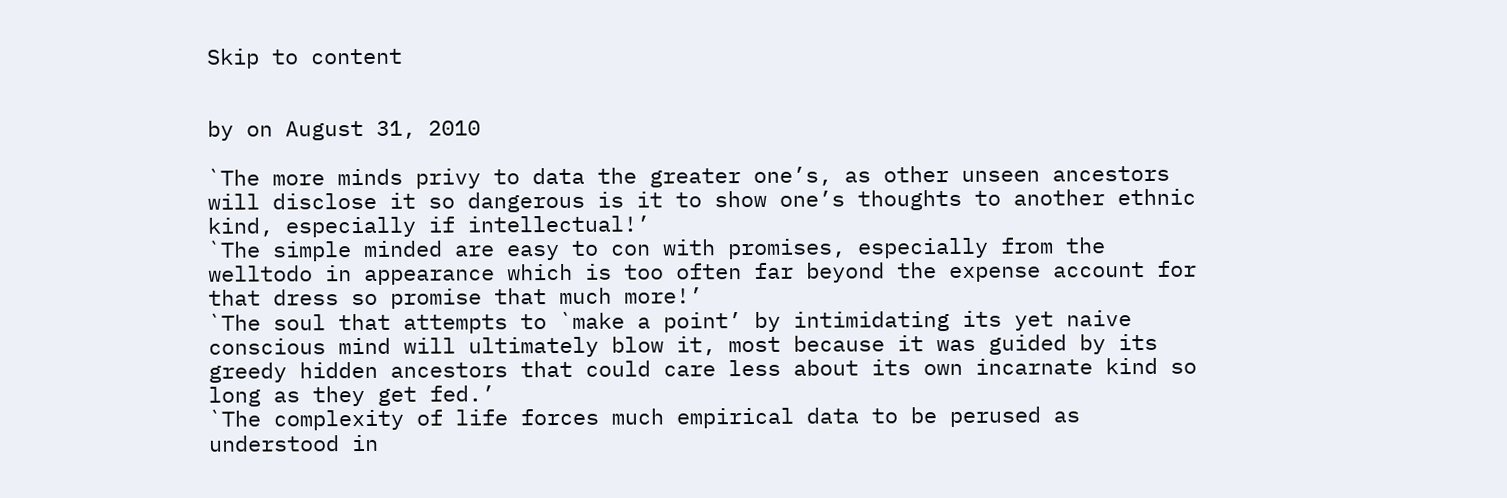Skip to content


by on August 31, 2010

`The more minds privy to data the greater one’s, as other unseen ancestors will disclose it so dangerous is it to show one’s thoughts to another ethnic kind, especially if intellectual!’
`The simple minded are easy to con with promises, especially from the welltodo in appearance which is too often far beyond the expense account for that dress so promise that much more!’
`The soul that attempts to `make a point’ by intimidating its yet naive conscious mind will ultimately blow it, most because it was guided by its greedy hidden ancestors that could care less about its own incarnate kind so long as they get fed.’
`The complexity of life forces much empirical data to be perused as understood in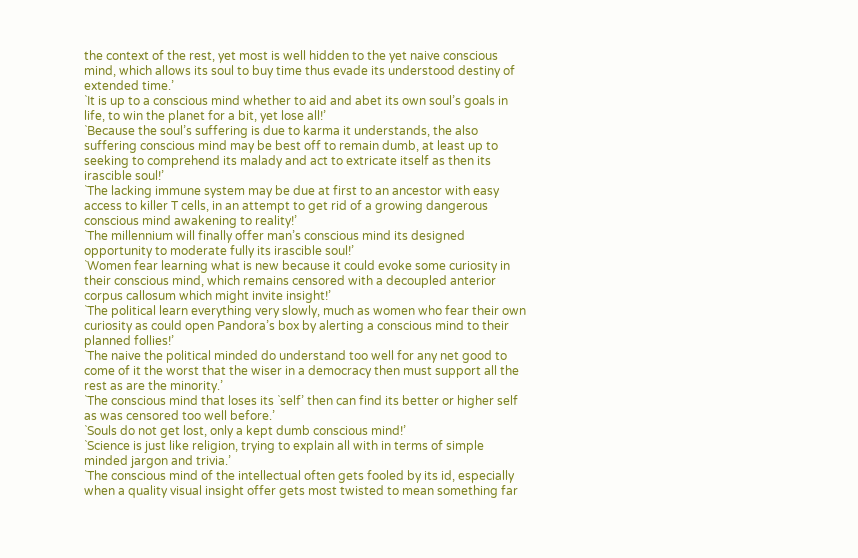the context of the rest, yet most is well hidden to the yet naive conscious mind, which allows its soul to buy time thus evade its understood destiny of extended time.’
`It is up to a conscious mind whether to aid and abet its own soul’s goals in life, to win the planet for a bit, yet lose all!’
`Because the soul’s suffering is due to karma it understands, the also suffering conscious mind may be best off to remain dumb, at least up to seeking to comprehend its malady and act to extricate itself as then its irascible soul!’
`The lacking immune system may be due at first to an ancestor with easy access to killer T cells, in an attempt to get rid of a growing dangerous conscious mind awakening to reality!’
`The millennium will finally offer man’s conscious mind its designed opportunity to moderate fully its irascible soul!’
`Women fear learning what is new because it could evoke some curiosity in their conscious mind, which remains censored with a decoupled anterior corpus callosum which might invite insight!’
`The political learn everything very slowly, much as women who fear their own curiosity as could open Pandora’s box by alerting a conscious mind to their planned follies!’
`The naive the political minded do understand too well for any net good to come of it the worst that the wiser in a democracy then must support all the rest as are the minority.’
`The conscious mind that loses its `self’ then can find its better or higher self as was censored too well before.’
`Souls do not get lost, only a kept dumb conscious mind!’
`Science is just like religion, trying to explain all with in terms of simple minded jargon and trivia.’
`The conscious mind of the intellectual often gets fooled by its id, especially when a quality visual insight offer gets most twisted to mean something far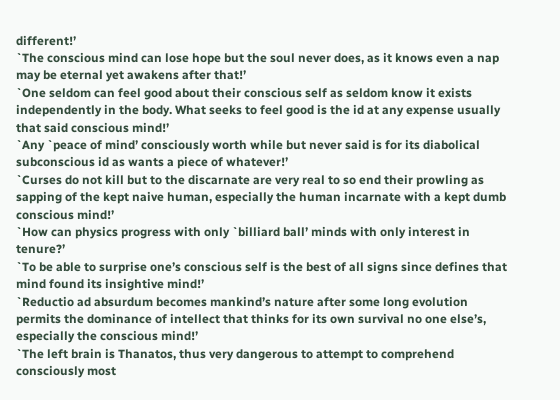different!’
`The conscious mind can lose hope but the soul never does, as it knows even a nap may be eternal yet awakens after that!’
`One seldom can feel good about their conscious self as seldom know it exists independently in the body. What seeks to feel good is the id at any expense usually that said conscious mind!’
`Any `peace of mind’ consciously worth while but never said is for its diabolical subconscious id as wants a piece of whatever!’
`Curses do not kill but to the discarnate are very real to so end their prowling as sapping of the kept naive human, especially the human incarnate with a kept dumb conscious mind!’
`How can physics progress with only `billiard ball’ minds with only interest in tenure?’
`To be able to surprise one’s conscious self is the best of all signs since defines that mind found its insightive mind!’
`Reductio ad absurdum becomes mankind’s nature after some long evolution permits the dominance of intellect that thinks for its own survival no one else’s, especially the conscious mind!’
`The left brain is Thanatos, thus very dangerous to attempt to comprehend consciously most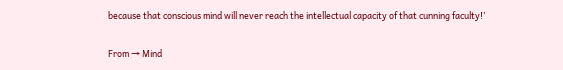because that conscious mind will never reach the intellectual capacity of that cunning faculty!’


From → Mind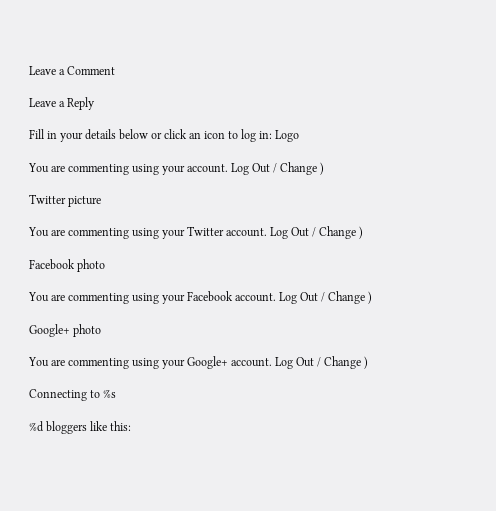Leave a Comment

Leave a Reply

Fill in your details below or click an icon to log in: Logo

You are commenting using your account. Log Out / Change )

Twitter picture

You are commenting using your Twitter account. Log Out / Change )

Facebook photo

You are commenting using your Facebook account. Log Out / Change )

Google+ photo

You are commenting using your Google+ account. Log Out / Change )

Connecting to %s

%d bloggers like this: